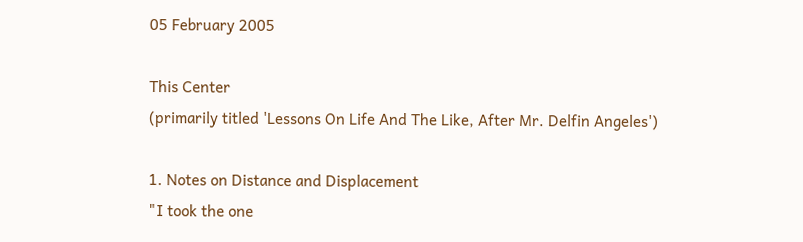05 February 2005

This Center
(primarily titled 'Lessons On Life And The Like, After Mr. Delfin Angeles')

1. Notes on Distance and Displacement
"I took the one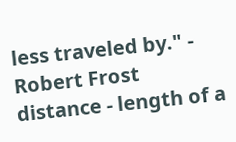less traveled by." - Robert Frost
distance - length of a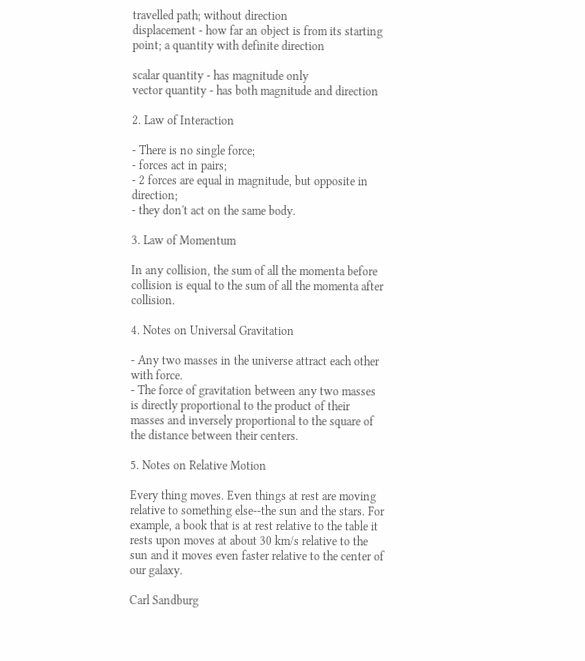travelled path; without direction
displacement - how far an object is from its starting point; a quantity with definite direction

scalar quantity - has magnitude only
vector quantity - has both magnitude and direction

2. Law of Interaction

- There is no single force;
- forces act in pairs;
- 2 forces are equal in magnitude, but opposite in direction;
- they don't act on the same body.

3. Law of Momentum

In any collision, the sum of all the momenta before collision is equal to the sum of all the momenta after collision.

4. Notes on Universal Gravitation

- Any two masses in the universe attract each other with force.
- The force of gravitation between any two masses is directly proportional to the product of their masses and inversely proportional to the square of the distance between their centers.

5. Notes on Relative Motion

Every thing moves. Even things at rest are moving relative to something else--the sun and the stars. For example, a book that is at rest relative to the table it rests upon moves at about 30 km/s relative to the sun and it moves even faster relative to the center of our galaxy.

Carl Sandburg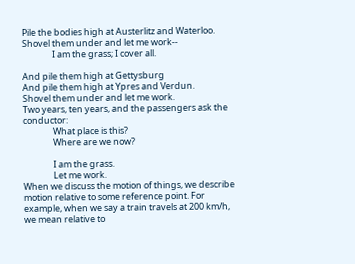Pile the bodies high at Austerlitz and Waterloo.
Shovel them under and let me work--
               I am the grass; I cover all.

And pile them high at Gettysburg
And pile them high at Ypres and Verdun.
Shovel them under and let me work.
Two years, ten years, and the passengers ask the conductor:
               What place is this?
               Where are we now?

               I am the grass.
               Let me work.
When we discuss the motion of things, we describe motion relative to some reference point. For example, when we say a train travels at 200 km/h, we mean relative to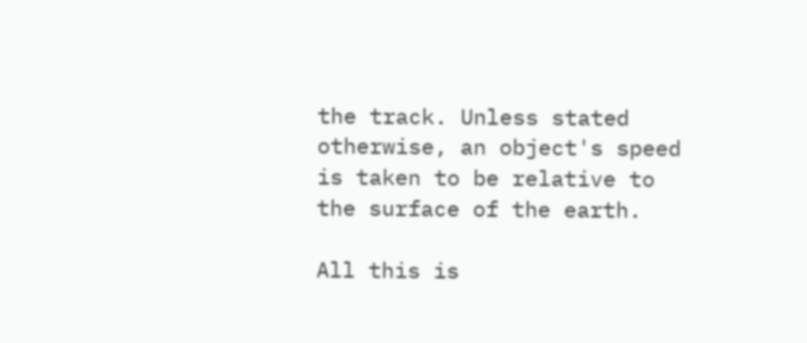the track. Unless stated otherwise, an object's speed is taken to be relative to the surface of the earth.

All this is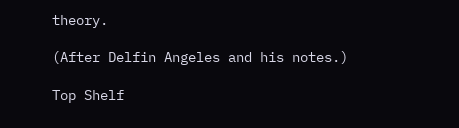theory.

(After Delfin Angeles and his notes.)

Top Shelf